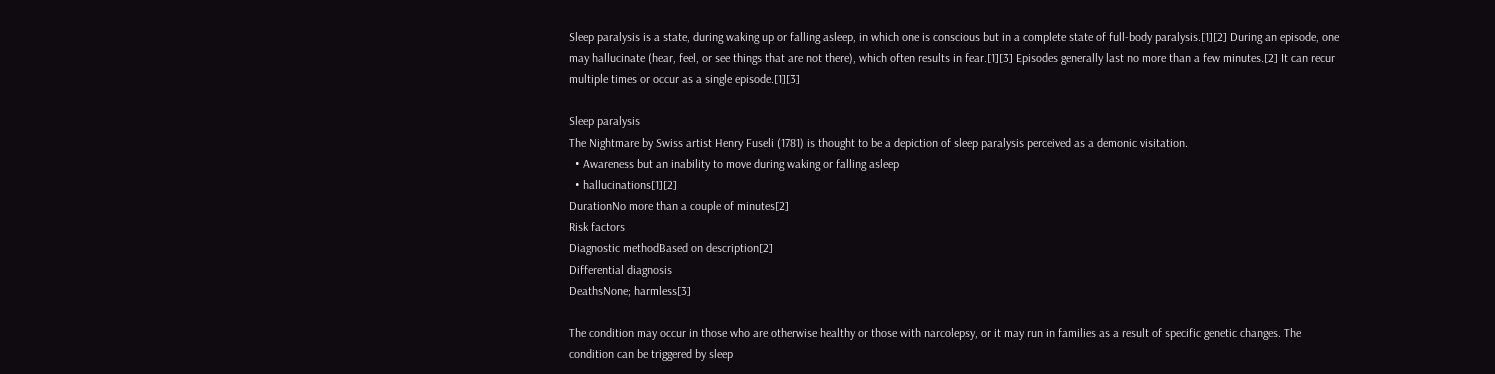Sleep paralysis is a state, during waking up or falling asleep, in which one is conscious but in a complete state of full-body paralysis.[1][2] During an episode, one may hallucinate (hear, feel, or see things that are not there), which often results in fear.[1][3] Episodes generally last no more than a few minutes.[2] It can recur multiple times or occur as a single episode.[1][3]

Sleep paralysis
The Nightmare by Swiss artist Henry Fuseli (1781) is thought to be a depiction of sleep paralysis perceived as a demonic visitation.
  • Awareness but an inability to move during waking or falling asleep
  • hallucinations[1][2]
DurationNo more than a couple of minutes[2]
Risk factors
Diagnostic methodBased on description[2]
Differential diagnosis
DeathsNone; harmless[3]

The condition may occur in those who are otherwise healthy or those with narcolepsy, or it may run in families as a result of specific genetic changes. The condition can be triggered by sleep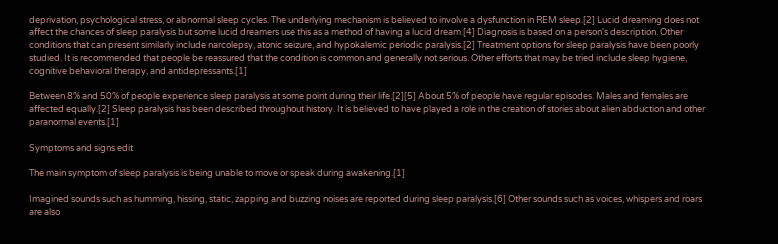deprivation, psychological stress, or abnormal sleep cycles. The underlying mechanism is believed to involve a dysfunction in REM sleep.[2] Lucid dreaming does not affect the chances of sleep paralysis but some lucid dreamers use this as a method of having a lucid dream.[4] Diagnosis is based on a person's description. Other conditions that can present similarly include narcolepsy, atonic seizure, and hypokalemic periodic paralysis.[2] Treatment options for sleep paralysis have been poorly studied. It is recommended that people be reassured that the condition is common and generally not serious. Other efforts that may be tried include sleep hygiene, cognitive behavioral therapy, and antidepressants.[1]

Between 8% and 50% of people experience sleep paralysis at some point during their life.[2][5] About 5% of people have regular episodes. Males and females are affected equally.[2] Sleep paralysis has been described throughout history. It is believed to have played a role in the creation of stories about alien abduction and other paranormal events.[1]

Symptoms and signs edit

The main symptom of sleep paralysis is being unable to move or speak during awakening.[1]

Imagined sounds such as humming, hissing, static, zapping and buzzing noises are reported during sleep paralysis.[6] Other sounds such as voices, whispers and roars are also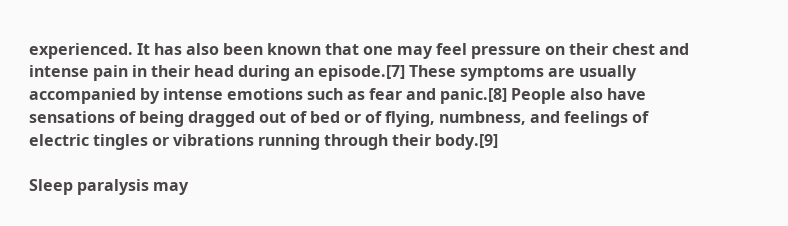experienced. It has also been known that one may feel pressure on their chest and intense pain in their head during an episode.[7] These symptoms are usually accompanied by intense emotions such as fear and panic.[8] People also have sensations of being dragged out of bed or of flying, numbness, and feelings of electric tingles or vibrations running through their body.[9]

Sleep paralysis may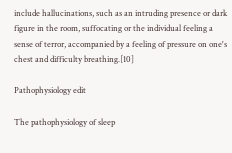include hallucinations, such as an intruding presence or dark figure in the room, suffocating or the individual feeling a sense of terror, accompanied by a feeling of pressure on one's chest and difficulty breathing.[10]

Pathophysiology edit

The pathophysiology of sleep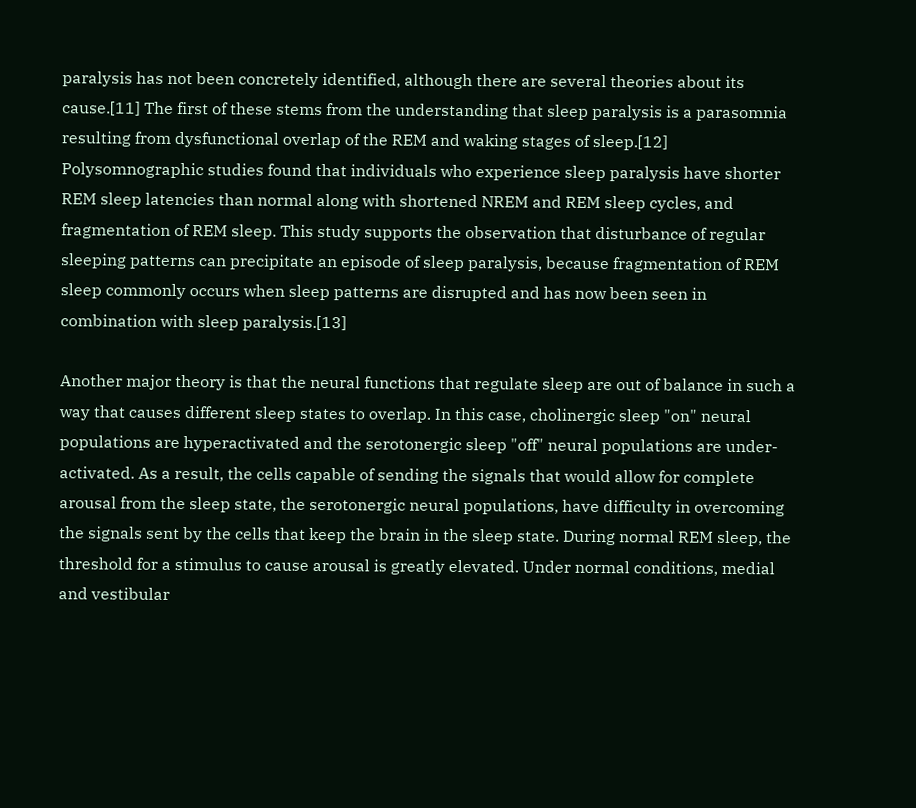paralysis has not been concretely identified, although there are several theories about its cause.[11] The first of these stems from the understanding that sleep paralysis is a parasomnia resulting from dysfunctional overlap of the REM and waking stages of sleep.[12] Polysomnographic studies found that individuals who experience sleep paralysis have shorter REM sleep latencies than normal along with shortened NREM and REM sleep cycles, and fragmentation of REM sleep. This study supports the observation that disturbance of regular sleeping patterns can precipitate an episode of sleep paralysis, because fragmentation of REM sleep commonly occurs when sleep patterns are disrupted and has now been seen in combination with sleep paralysis.[13]

Another major theory is that the neural functions that regulate sleep are out of balance in such a way that causes different sleep states to overlap. In this case, cholinergic sleep "on" neural populations are hyperactivated and the serotonergic sleep "off" neural populations are under-activated. As a result, the cells capable of sending the signals that would allow for complete arousal from the sleep state, the serotonergic neural populations, have difficulty in overcoming the signals sent by the cells that keep the brain in the sleep state. During normal REM sleep, the threshold for a stimulus to cause arousal is greatly elevated. Under normal conditions, medial and vestibular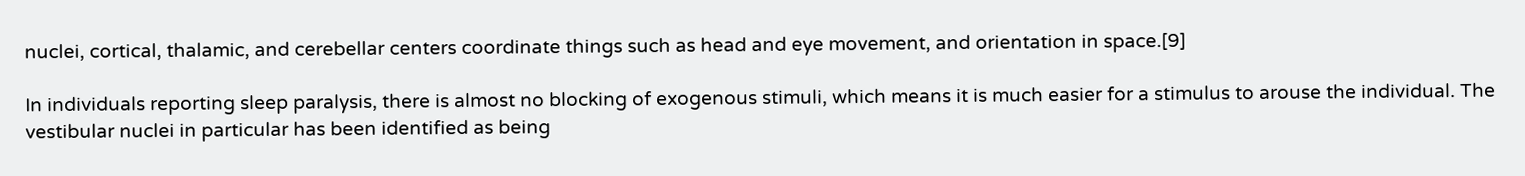nuclei, cortical, thalamic, and cerebellar centers coordinate things such as head and eye movement, and orientation in space.[9]

In individuals reporting sleep paralysis, there is almost no blocking of exogenous stimuli, which means it is much easier for a stimulus to arouse the individual. The vestibular nuclei in particular has been identified as being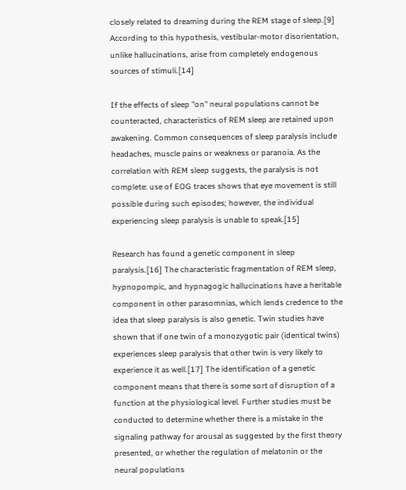closely related to dreaming during the REM stage of sleep.[9] According to this hypothesis, vestibular-motor disorientation, unlike hallucinations, arise from completely endogenous sources of stimuli.[14]

If the effects of sleep "on" neural populations cannot be counteracted, characteristics of REM sleep are retained upon awakening. Common consequences of sleep paralysis include headaches, muscle pains or weakness or paranoia. As the correlation with REM sleep suggests, the paralysis is not complete: use of EOG traces shows that eye movement is still possible during such episodes; however, the individual experiencing sleep paralysis is unable to speak.[15]

Research has found a genetic component in sleep paralysis.[16] The characteristic fragmentation of REM sleep, hypnopompic, and hypnagogic hallucinations have a heritable component in other parasomnias, which lends credence to the idea that sleep paralysis is also genetic. Twin studies have shown that if one twin of a monozygotic pair (identical twins) experiences sleep paralysis that other twin is very likely to experience it as well.[17] The identification of a genetic component means that there is some sort of disruption of a function at the physiological level. Further studies must be conducted to determine whether there is a mistake in the signaling pathway for arousal as suggested by the first theory presented, or whether the regulation of melatonin or the neural populations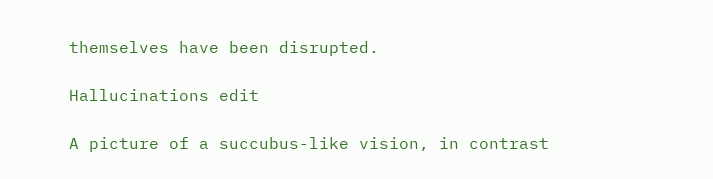themselves have been disrupted.

Hallucinations edit

A picture of a succubus-like vision, in contrast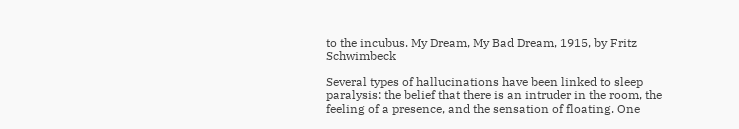to the incubus. My Dream, My Bad Dream, 1915, by Fritz Schwimbeck

Several types of hallucinations have been linked to sleep paralysis: the belief that there is an intruder in the room, the feeling of a presence, and the sensation of floating. One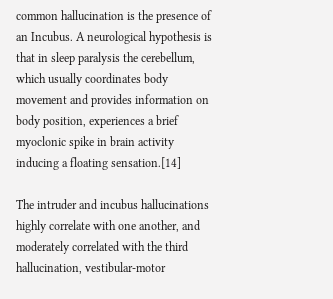common hallucination is the presence of an Incubus. A neurological hypothesis is that in sleep paralysis the cerebellum, which usually coordinates body movement and provides information on body position, experiences a brief myoclonic spike in brain activity inducing a floating sensation.[14]

The intruder and incubus hallucinations highly correlate with one another, and moderately correlated with the third hallucination, vestibular-motor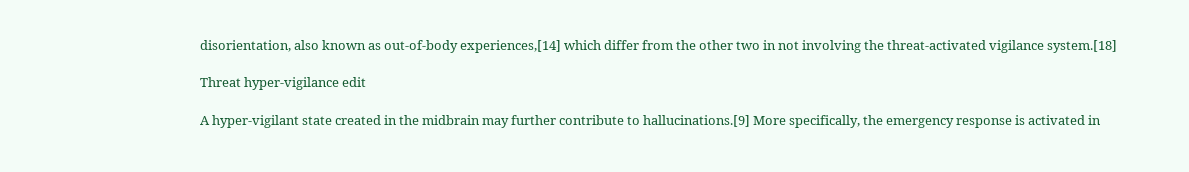disorientation, also known as out-of-body experiences,[14] which differ from the other two in not involving the threat-activated vigilance system.[18]

Threat hyper-vigilance edit

A hyper-vigilant state created in the midbrain may further contribute to hallucinations.[9] More specifically, the emergency response is activated in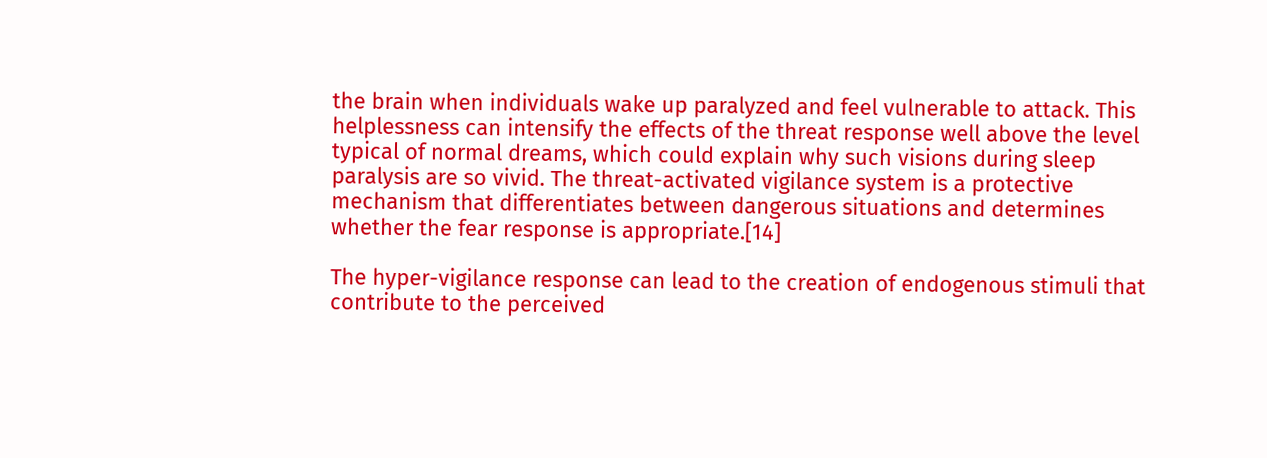the brain when individuals wake up paralyzed and feel vulnerable to attack. This helplessness can intensify the effects of the threat response well above the level typical of normal dreams, which could explain why such visions during sleep paralysis are so vivid. The threat-activated vigilance system is a protective mechanism that differentiates between dangerous situations and determines whether the fear response is appropriate.[14]

The hyper-vigilance response can lead to the creation of endogenous stimuli that contribute to the perceived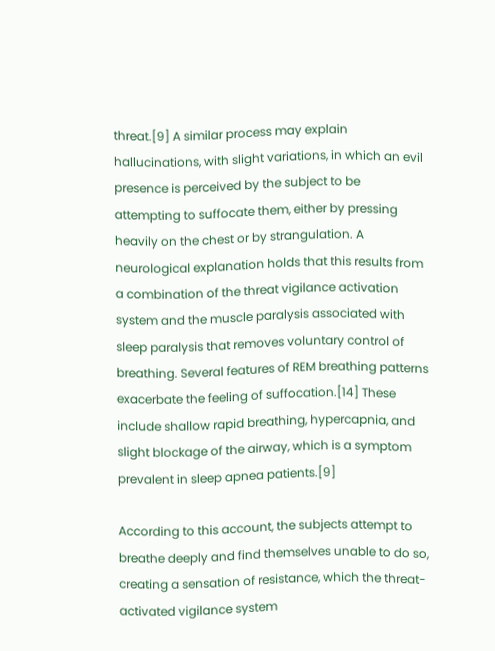threat.[9] A similar process may explain hallucinations, with slight variations, in which an evil presence is perceived by the subject to be attempting to suffocate them, either by pressing heavily on the chest or by strangulation. A neurological explanation holds that this results from a combination of the threat vigilance activation system and the muscle paralysis associated with sleep paralysis that removes voluntary control of breathing. Several features of REM breathing patterns exacerbate the feeling of suffocation.[14] These include shallow rapid breathing, hypercapnia, and slight blockage of the airway, which is a symptom prevalent in sleep apnea patients.[9]

According to this account, the subjects attempt to breathe deeply and find themselves unable to do so, creating a sensation of resistance, which the threat-activated vigilance system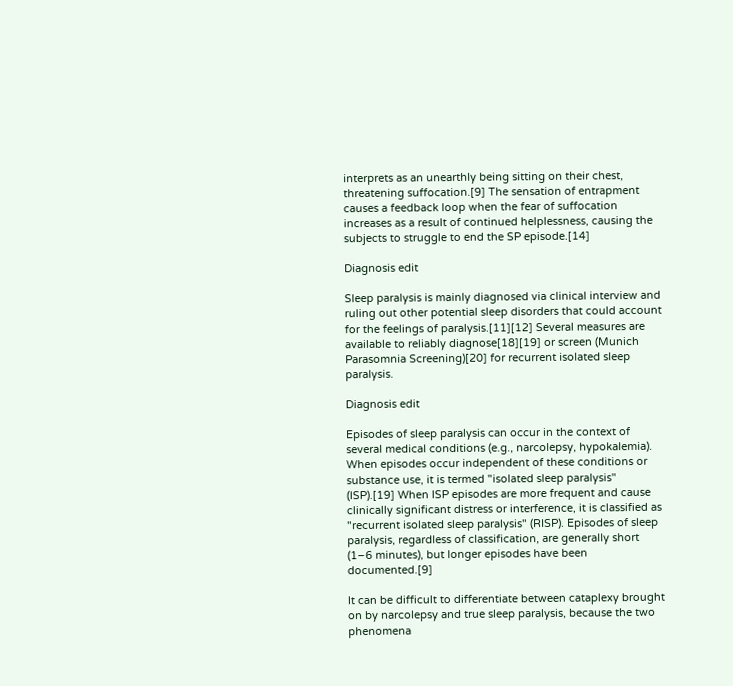interprets as an unearthly being sitting on their chest, threatening suffocation.[9] The sensation of entrapment causes a feedback loop when the fear of suffocation increases as a result of continued helplessness, causing the subjects to struggle to end the SP episode.[14]

Diagnosis edit

Sleep paralysis is mainly diagnosed via clinical interview and ruling out other potential sleep disorders that could account for the feelings of paralysis.[11][12] Several measures are available to reliably diagnose[18][19] or screen (Munich Parasomnia Screening)[20] for recurrent isolated sleep paralysis.

Diagnosis edit

Episodes of sleep paralysis can occur in the context of several medical conditions (e.g., narcolepsy, hypokalemia). When episodes occur independent of these conditions or substance use, it is termed "isolated sleep paralysis" (ISP).[19] When ISP episodes are more frequent and cause clinically significant distress or interference, it is classified as "recurrent isolated sleep paralysis" (RISP). Episodes of sleep paralysis, regardless of classification, are generally short (1–6 minutes), but longer episodes have been documented.[9]

It can be difficult to differentiate between cataplexy brought on by narcolepsy and true sleep paralysis, because the two phenomena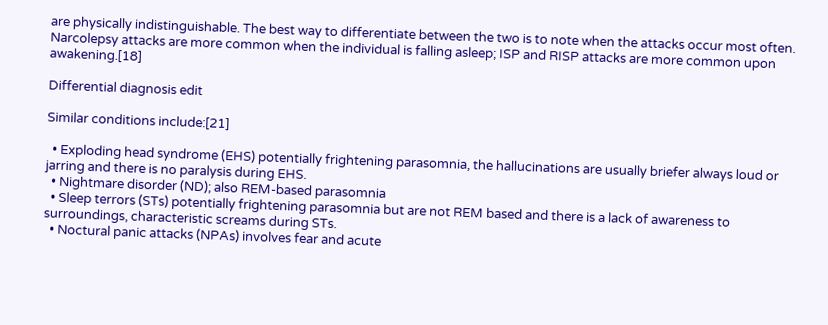are physically indistinguishable. The best way to differentiate between the two is to note when the attacks occur most often. Narcolepsy attacks are more common when the individual is falling asleep; ISP and RISP attacks are more common upon awakening.[18]

Differential diagnosis edit

Similar conditions include:[21]

  • Exploding head syndrome (EHS) potentially frightening parasomnia, the hallucinations are usually briefer always loud or jarring and there is no paralysis during EHS.
  • Nightmare disorder (ND); also REM-based parasomnia
  • Sleep terrors (STs) potentially frightening parasomnia but are not REM based and there is a lack of awareness to surroundings, characteristic screams during STs.
  • Noctural panic attacks (NPAs) involves fear and acute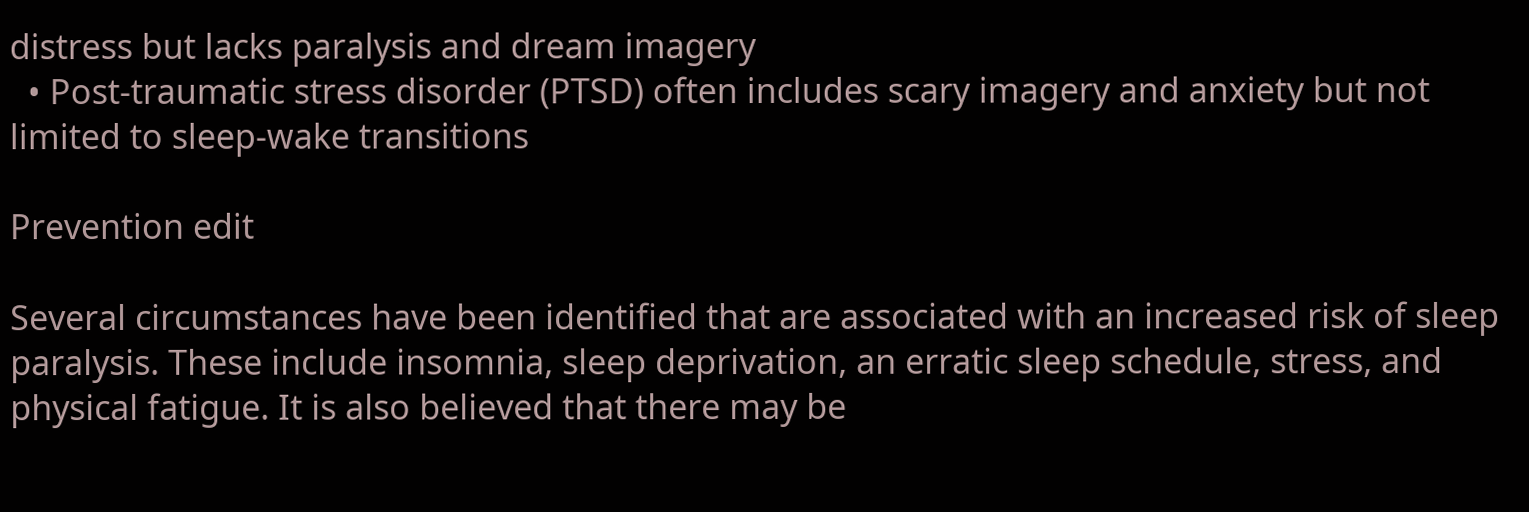distress but lacks paralysis and dream imagery
  • Post-traumatic stress disorder (PTSD) often includes scary imagery and anxiety but not limited to sleep-wake transitions

Prevention edit

Several circumstances have been identified that are associated with an increased risk of sleep paralysis. These include insomnia, sleep deprivation, an erratic sleep schedule, stress, and physical fatigue. It is also believed that there may be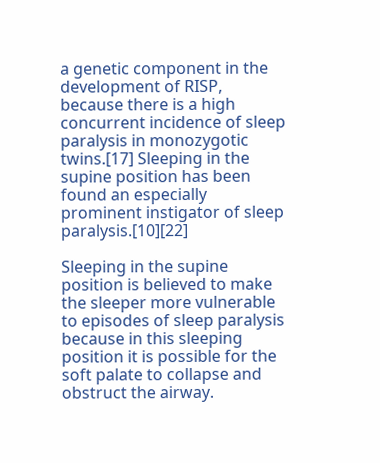a genetic component in the development of RISP, because there is a high concurrent incidence of sleep paralysis in monozygotic twins.[17] Sleeping in the supine position has been found an especially prominent instigator of sleep paralysis.[10][22]

Sleeping in the supine position is believed to make the sleeper more vulnerable to episodes of sleep paralysis because in this sleeping position it is possible for the soft palate to collapse and obstruct the airway.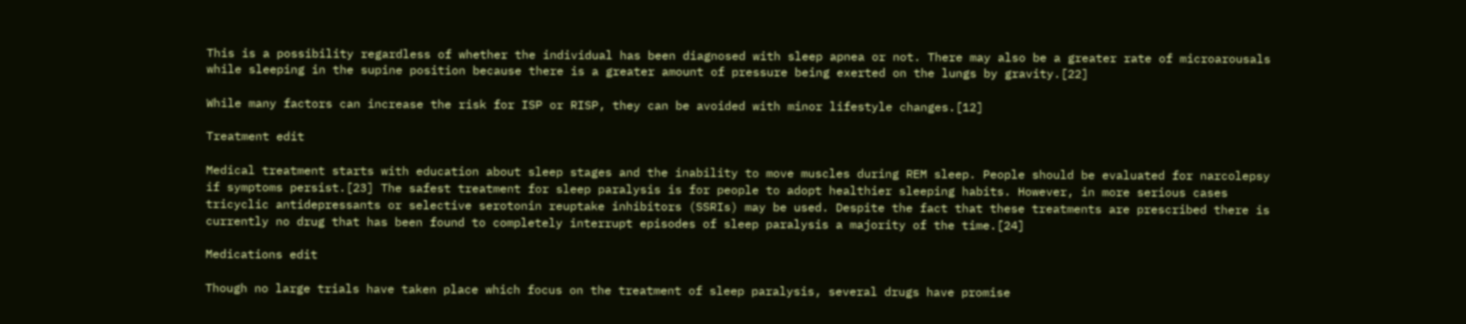This is a possibility regardless of whether the individual has been diagnosed with sleep apnea or not. There may also be a greater rate of microarousals while sleeping in the supine position because there is a greater amount of pressure being exerted on the lungs by gravity.[22]

While many factors can increase the risk for ISP or RISP, they can be avoided with minor lifestyle changes.[12]

Treatment edit

Medical treatment starts with education about sleep stages and the inability to move muscles during REM sleep. People should be evaluated for narcolepsy if symptoms persist.[23] The safest treatment for sleep paralysis is for people to adopt healthier sleeping habits. However, in more serious cases tricyclic antidepressants or selective serotonin reuptake inhibitors (SSRIs) may be used. Despite the fact that these treatments are prescribed there is currently no drug that has been found to completely interrupt episodes of sleep paralysis a majority of the time.[24]

Medications edit

Though no large trials have taken place which focus on the treatment of sleep paralysis, several drugs have promise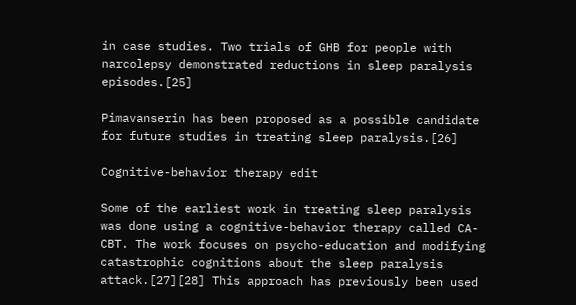in case studies. Two trials of GHB for people with narcolepsy demonstrated reductions in sleep paralysis episodes.[25]

Pimavanserin has been proposed as a possible candidate for future studies in treating sleep paralysis.[26]

Cognitive-behavior therapy edit

Some of the earliest work in treating sleep paralysis was done using a cognitive-behavior therapy called CA-CBT. The work focuses on psycho-education and modifying catastrophic cognitions about the sleep paralysis attack.[27][28] This approach has previously been used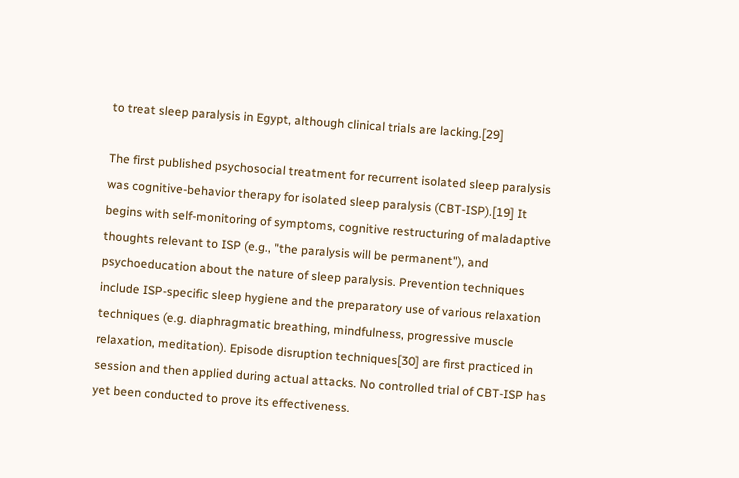to treat sleep paralysis in Egypt, although clinical trials are lacking.[29]

The first published psychosocial treatment for recurrent isolated sleep paralysis was cognitive-behavior therapy for isolated sleep paralysis (CBT-ISP).[19] It begins with self-monitoring of symptoms, cognitive restructuring of maladaptive thoughts relevant to ISP (e.g., "the paralysis will be permanent"), and psychoeducation about the nature of sleep paralysis. Prevention techniques include ISP-specific sleep hygiene and the preparatory use of various relaxation techniques (e.g. diaphragmatic breathing, mindfulness, progressive muscle relaxation, meditation). Episode disruption techniques[30] are first practiced in session and then applied during actual attacks. No controlled trial of CBT-ISP has yet been conducted to prove its effectiveness.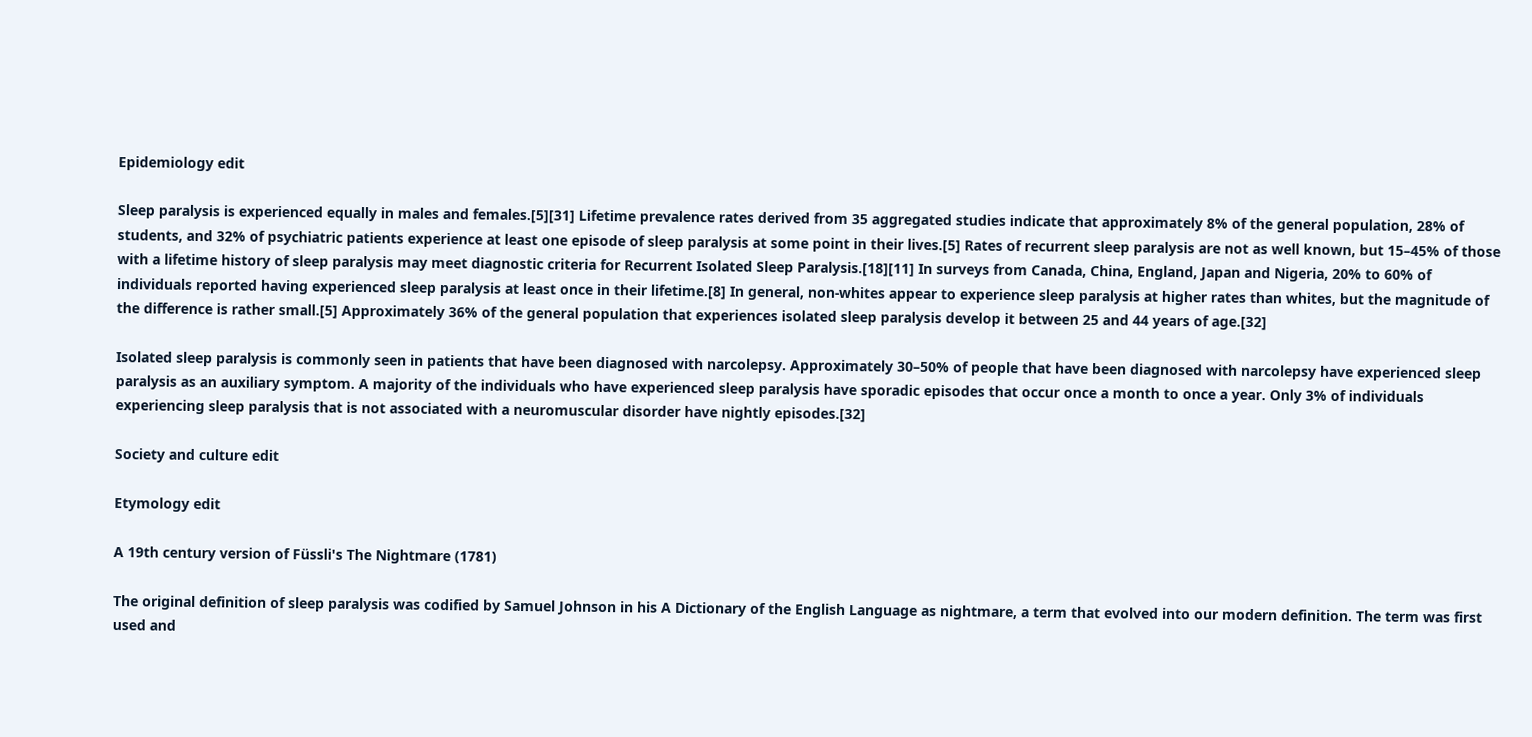Epidemiology edit

Sleep paralysis is experienced equally in males and females.[5][31] Lifetime prevalence rates derived from 35 aggregated studies indicate that approximately 8% of the general population, 28% of students, and 32% of psychiatric patients experience at least one episode of sleep paralysis at some point in their lives.[5] Rates of recurrent sleep paralysis are not as well known, but 15–45% of those with a lifetime history of sleep paralysis may meet diagnostic criteria for Recurrent Isolated Sleep Paralysis.[18][11] In surveys from Canada, China, England, Japan and Nigeria, 20% to 60% of individuals reported having experienced sleep paralysis at least once in their lifetime.[8] In general, non-whites appear to experience sleep paralysis at higher rates than whites, but the magnitude of the difference is rather small.[5] Approximately 36% of the general population that experiences isolated sleep paralysis develop it between 25 and 44 years of age.[32]

Isolated sleep paralysis is commonly seen in patients that have been diagnosed with narcolepsy. Approximately 30–50% of people that have been diagnosed with narcolepsy have experienced sleep paralysis as an auxiliary symptom. A majority of the individuals who have experienced sleep paralysis have sporadic episodes that occur once a month to once a year. Only 3% of individuals experiencing sleep paralysis that is not associated with a neuromuscular disorder have nightly episodes.[32]

Society and culture edit

Etymology edit

A 19th century version of Füssli's The Nightmare (1781)

The original definition of sleep paralysis was codified by Samuel Johnson in his A Dictionary of the English Language as nightmare, a term that evolved into our modern definition. The term was first used and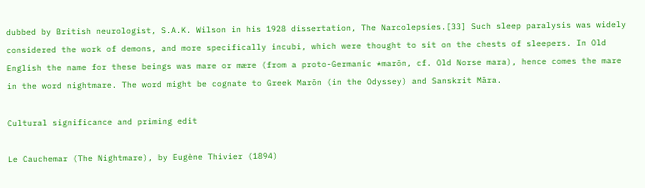dubbed by British neurologist, S.A.K. Wilson in his 1928 dissertation, The Narcolepsies.[33] Such sleep paralysis was widely considered the work of demons, and more specifically incubi, which were thought to sit on the chests of sleepers. In Old English the name for these beings was mare or mære (from a proto-Germanic *marōn, cf. Old Norse mara), hence comes the mare in the word nightmare. The word might be cognate to Greek Marōn (in the Odyssey) and Sanskrit Māra.

Cultural significance and priming edit

Le Cauchemar (The Nightmare), by Eugène Thivier (1894)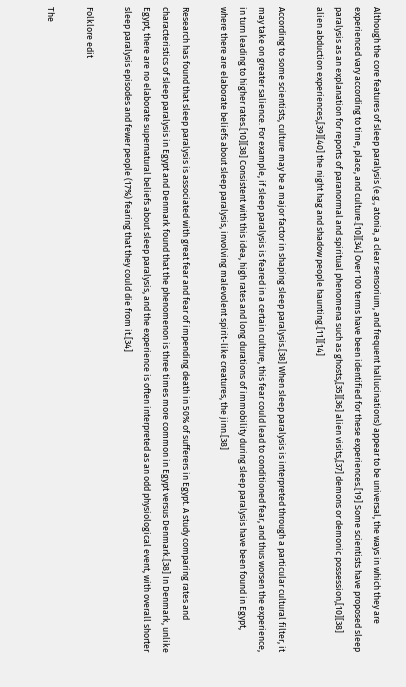Although the core features of sleep paralysis (e.g., atonia, a clear sensorium, and frequent hallucinations) appear to be universal, the ways in which they are experienced vary according to time, place, and culture.[10][34] Over 100 terms have been identified for these experiences.[19] Some scientists have proposed sleep paralysis as an explanation for reports of paranormal and spiritual phenomena such as ghosts,[35][36] alien visits,[37] demons or demonic possession,[10][38] alien abduction experiences,[39][40] the night hag and shadow people haunting.[11][14]

According to some scientists, culture may be a major factor in shaping sleep paralysis.[38] When sleep paralysis is interpreted through a particular cultural filter, it may take on greater salience. For example, if sleep paralysis is feared in a certain culture, this fear could lead to conditioned fear, and thus worsen the experience, in turn leading to higher rates.[10][38] Consistent with this idea, high rates and long durations of immobility during sleep paralysis have been found in Egypt, where there are elaborate beliefs about sleep paralysis, involving malevolent spirit-like creatures, the jinn.[38]

Research has found that sleep paralysis is associated with great fear and fear of impending death in 50% of sufferers in Egypt. A study comparing rates and characteristics of sleep paralysis in Egypt and Denmark found that the phenomenon is three times more common in Egypt versus Denmark.[38] In Denmark, unlike Egypt, there are no elaborate supernatural beliefs about sleep paralysis, and the experience is often interpreted as an odd physiological event, with overall shorter sleep paralysis episodes and fewer people (17%) fearing that they could die from it.[34]

Folklore edit

The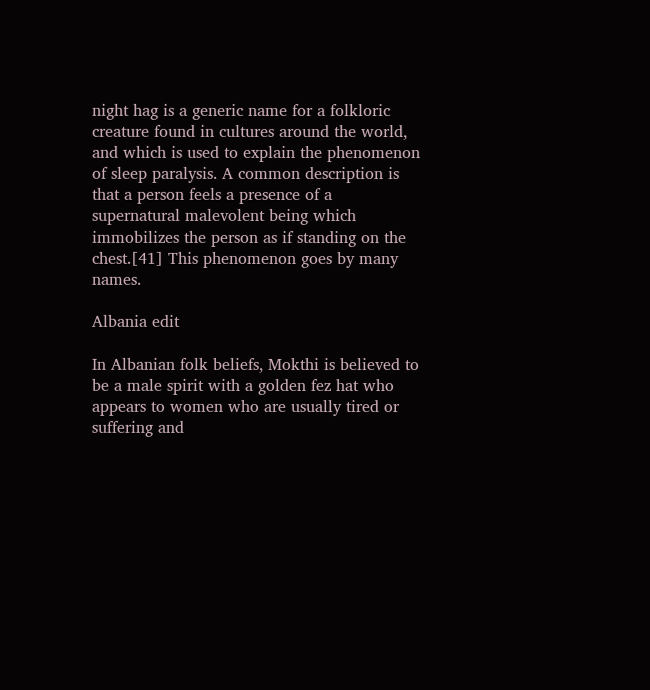night hag is a generic name for a folkloric creature found in cultures around the world, and which is used to explain the phenomenon of sleep paralysis. A common description is that a person feels a presence of a supernatural malevolent being which immobilizes the person as if standing on the chest.[41] This phenomenon goes by many names.

Albania edit

In Albanian folk beliefs, Mokthi is believed to be a male spirit with a golden fez hat who appears to women who are usually tired or suffering and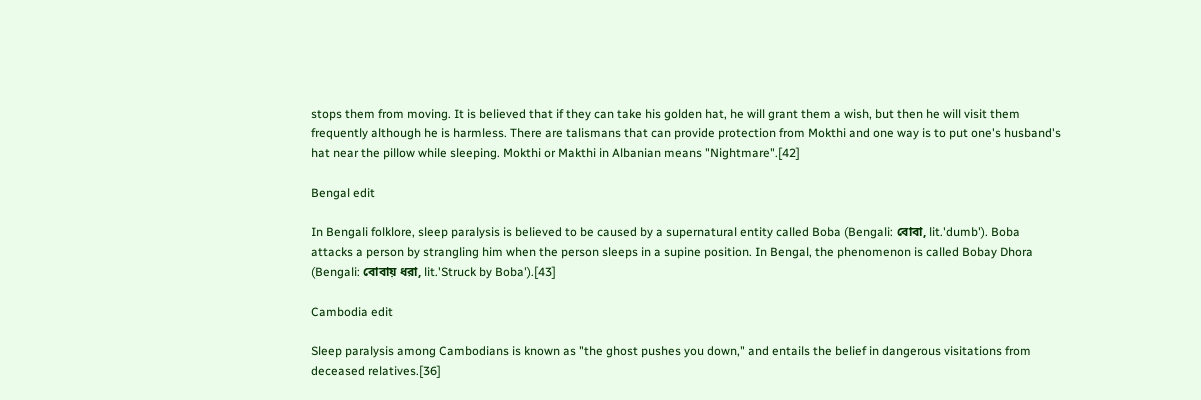stops them from moving. It is believed that if they can take his golden hat, he will grant them a wish, but then he will visit them frequently although he is harmless. There are talismans that can provide protection from Mokthi and one way is to put one's husband's hat near the pillow while sleeping. Mokthi or Makthi in Albanian means "Nightmare".[42]

Bengal edit

In Bengali folklore, sleep paralysis is believed to be caused by a supernatural entity called Boba (Bengali: বোবা, lit.'dumb'). Boba attacks a person by strangling him when the person sleeps in a supine position. In Bengal, the phenomenon is called Bobay Dhora (Bengali: বোবায় ধরা, lit.'Struck by Boba').[43]

Cambodia edit

Sleep paralysis among Cambodians is known as "the ghost pushes you down," and entails the belief in dangerous visitations from deceased relatives.[36]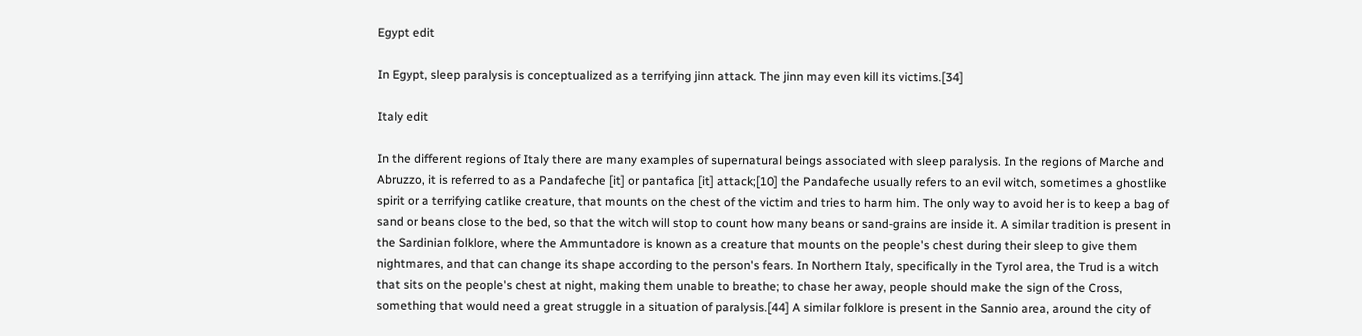Egypt edit

In Egypt, sleep paralysis is conceptualized as a terrifying jinn attack. The jinn may even kill its victims.[34]

Italy edit

In the different regions of Italy there are many examples of supernatural beings associated with sleep paralysis. In the regions of Marche and Abruzzo, it is referred to as a Pandafeche [it] or pantafica [it] attack;[10] the Pandafeche usually refers to an evil witch, sometimes a ghostlike spirit or a terrifying catlike creature, that mounts on the chest of the victim and tries to harm him. The only way to avoid her is to keep a bag of sand or beans close to the bed, so that the witch will stop to count how many beans or sand-grains are inside it. A similar tradition is present in the Sardinian folklore, where the Ammuntadore is known as a creature that mounts on the people's chest during their sleep to give them nightmares, and that can change its shape according to the person's fears. In Northern Italy, specifically in the Tyrol area, the Trud is a witch that sits on the people's chest at night, making them unable to breathe; to chase her away, people should make the sign of the Cross, something that would need a great struggle in a situation of paralysis.[44] A similar folklore is present in the Sannio area, around the city of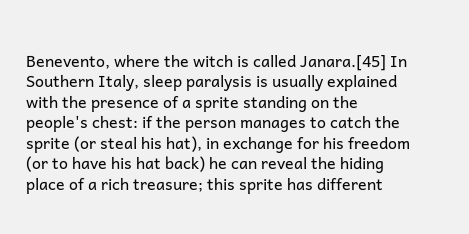Benevento, where the witch is called Janara.[45] In Southern Italy, sleep paralysis is usually explained with the presence of a sprite standing on the people's chest: if the person manages to catch the sprite (or steal his hat), in exchange for his freedom (or to have his hat back) he can reveal the hiding place of a rich treasure; this sprite has different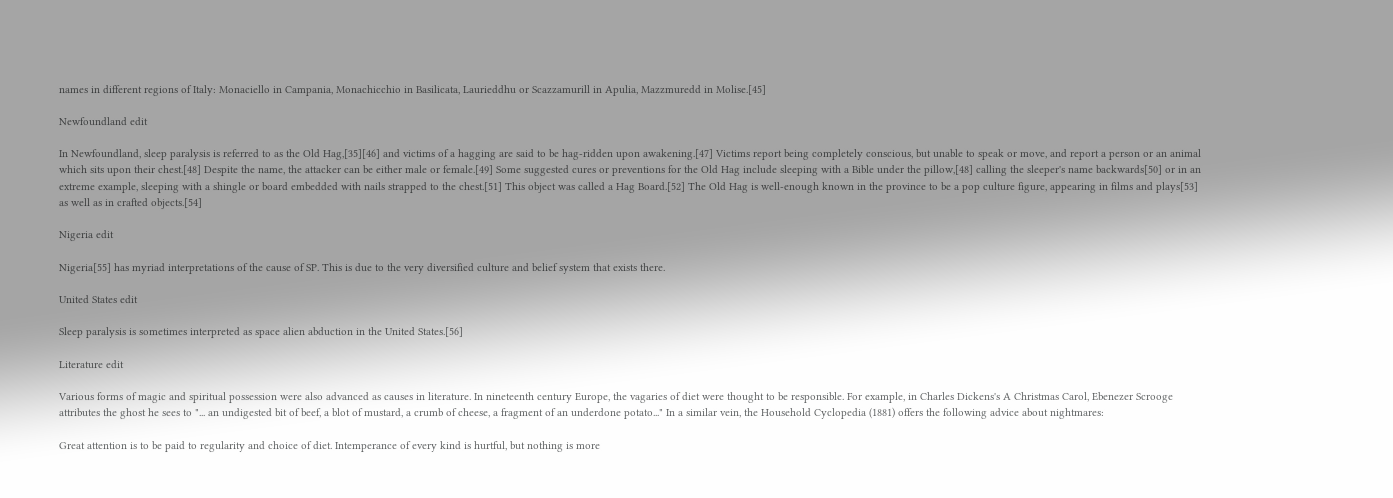names in different regions of Italy: Monaciello in Campania, Monachicchio in Basilicata, Laurieddhu or Scazzamurill in Apulia, Mazzmuredd in Molise.[45]

Newfoundland edit

In Newfoundland, sleep paralysis is referred to as the Old Hag,[35][46] and victims of a hagging are said to be hag-ridden upon awakening.[47] Victims report being completely conscious, but unable to speak or move, and report a person or an animal which sits upon their chest.[48] Despite the name, the attacker can be either male or female.[49] Some suggested cures or preventions for the Old Hag include sleeping with a Bible under the pillow,[48] calling the sleeper's name backwards[50] or in an extreme example, sleeping with a shingle or board embedded with nails strapped to the chest.[51] This object was called a Hag Board.[52] The Old Hag is well-enough known in the province to be a pop culture figure, appearing in films and plays[53] as well as in crafted objects.[54]

Nigeria edit

Nigeria[55] has myriad interpretations of the cause of SP. This is due to the very diversified culture and belief system that exists there.

United States edit

Sleep paralysis is sometimes interpreted as space alien abduction in the United States.[56]

Literature edit

Various forms of magic and spiritual possession were also advanced as causes in literature. In nineteenth century Europe, the vagaries of diet were thought to be responsible. For example, in Charles Dickens's A Christmas Carol, Ebenezer Scrooge attributes the ghost he sees to "... an undigested bit of beef, a blot of mustard, a crumb of cheese, a fragment of an underdone potato..." In a similar vein, the Household Cyclopedia (1881) offers the following advice about nightmares:

Great attention is to be paid to regularity and choice of diet. Intemperance of every kind is hurtful, but nothing is more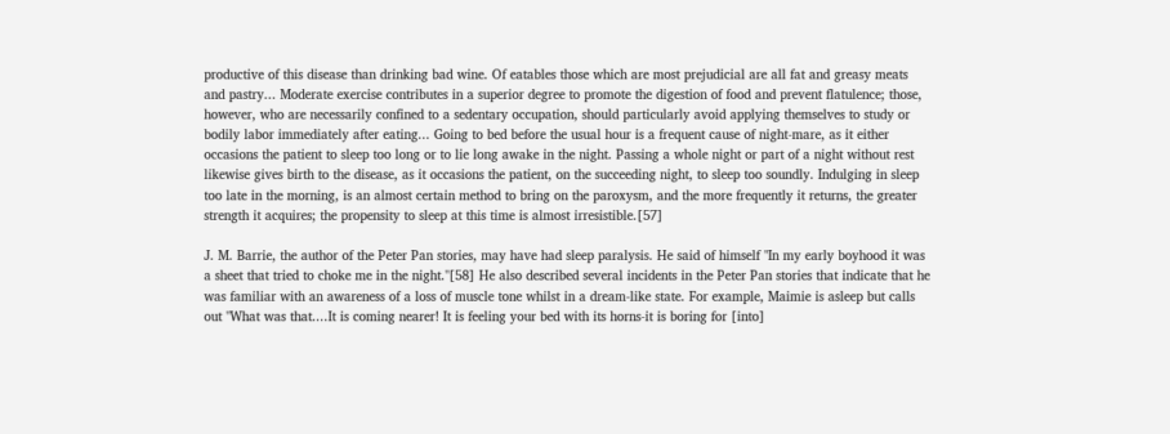productive of this disease than drinking bad wine. Of eatables those which are most prejudicial are all fat and greasy meats and pastry... Moderate exercise contributes in a superior degree to promote the digestion of food and prevent flatulence; those, however, who are necessarily confined to a sedentary occupation, should particularly avoid applying themselves to study or bodily labor immediately after eating... Going to bed before the usual hour is a frequent cause of night-mare, as it either occasions the patient to sleep too long or to lie long awake in the night. Passing a whole night or part of a night without rest likewise gives birth to the disease, as it occasions the patient, on the succeeding night, to sleep too soundly. Indulging in sleep too late in the morning, is an almost certain method to bring on the paroxysm, and the more frequently it returns, the greater strength it acquires; the propensity to sleep at this time is almost irresistible.[57]

J. M. Barrie, the author of the Peter Pan stories, may have had sleep paralysis. He said of himself "In my early boyhood it was a sheet that tried to choke me in the night."[58] He also described several incidents in the Peter Pan stories that indicate that he was familiar with an awareness of a loss of muscle tone whilst in a dream-like state. For example, Maimie is asleep but calls out "What was that....It is coming nearer! It is feeling your bed with its horns-it is boring for [into]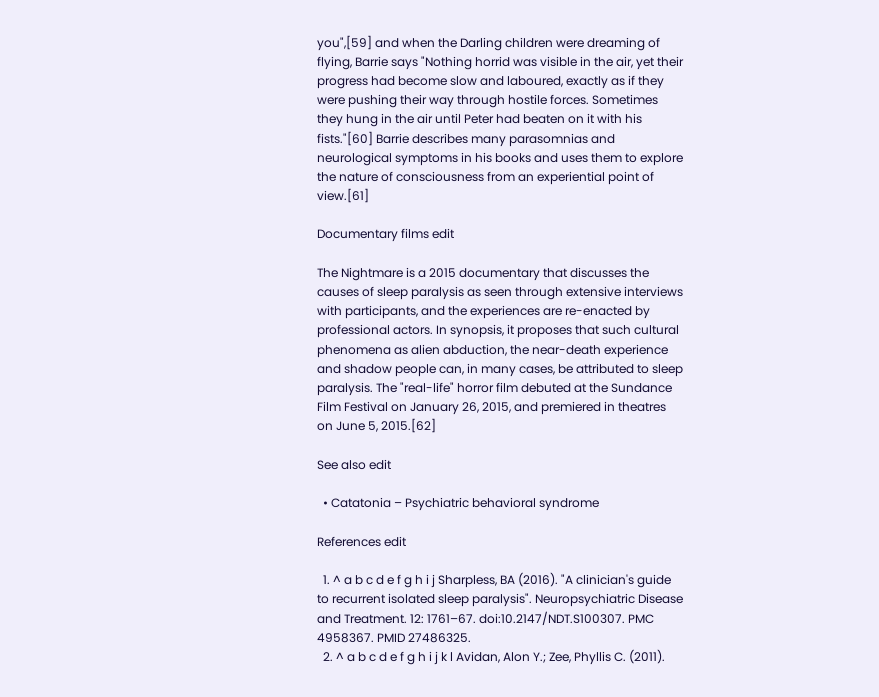you",[59] and when the Darling children were dreaming of flying, Barrie says "Nothing horrid was visible in the air, yet their progress had become slow and laboured, exactly as if they were pushing their way through hostile forces. Sometimes they hung in the air until Peter had beaten on it with his fists."[60] Barrie describes many parasomnias and neurological symptoms in his books and uses them to explore the nature of consciousness from an experiential point of view.[61]

Documentary films edit

The Nightmare is a 2015 documentary that discusses the causes of sleep paralysis as seen through extensive interviews with participants, and the experiences are re-enacted by professional actors. In synopsis, it proposes that such cultural phenomena as alien abduction, the near-death experience and shadow people can, in many cases, be attributed to sleep paralysis. The "real-life" horror film debuted at the Sundance Film Festival on January 26, 2015, and premiered in theatres on June 5, 2015.[62]

See also edit

  • Catatonia – Psychiatric behavioral syndrome

References edit

  1. ^ a b c d e f g h i j Sharpless, BA (2016). "A clinician's guide to recurrent isolated sleep paralysis". Neuropsychiatric Disease and Treatment. 12: 1761–67. doi:10.2147/NDT.S100307. PMC 4958367. PMID 27486325.
  2. ^ a b c d e f g h i j k l Avidan, Alon Y.; Zee, Phyllis C. (2011).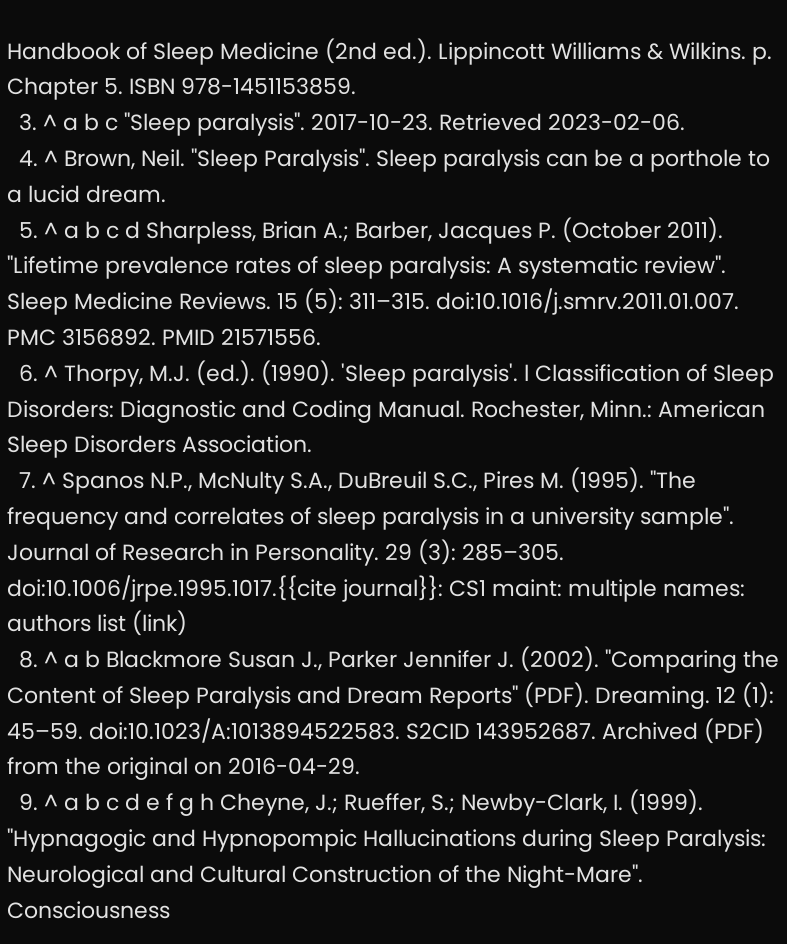Handbook of Sleep Medicine (2nd ed.). Lippincott Williams & Wilkins. p. Chapter 5. ISBN 978-1451153859.
  3. ^ a b c "Sleep paralysis". 2017-10-23. Retrieved 2023-02-06.
  4. ^ Brown, Neil. "Sleep Paralysis". Sleep paralysis can be a porthole to a lucid dream.
  5. ^ a b c d Sharpless, Brian A.; Barber, Jacques P. (October 2011). "Lifetime prevalence rates of sleep paralysis: A systematic review". Sleep Medicine Reviews. 15 (5): 311–315. doi:10.1016/j.smrv.2011.01.007. PMC 3156892. PMID 21571556.
  6. ^ Thorpy, M.J. (ed.). (1990). 'Sleep paralysis'. l Classification of Sleep Disorders: Diagnostic and Coding Manual. Rochester, Minn.: American Sleep Disorders Association.
  7. ^ Spanos N.P., McNulty S.A., DuBreuil S.C., Pires M. (1995). "The frequency and correlates of sleep paralysis in a university sample". Journal of Research in Personality. 29 (3): 285–305. doi:10.1006/jrpe.1995.1017.{{cite journal}}: CS1 maint: multiple names: authors list (link)
  8. ^ a b Blackmore Susan J., Parker Jennifer J. (2002). "Comparing the Content of Sleep Paralysis and Dream Reports" (PDF). Dreaming. 12 (1): 45–59. doi:10.1023/A:1013894522583. S2CID 143952687. Archived (PDF) from the original on 2016-04-29.
  9. ^ a b c d e f g h Cheyne, J.; Rueffer, S.; Newby-Clark, I. (1999). "Hypnagogic and Hypnopompic Hallucinations during Sleep Paralysis: Neurological and Cultural Construction of the Night-Mare". Consciousness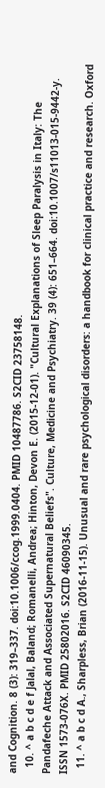and Cognition. 8 (3): 319–337. doi:10.1006/ccog.1999.0404. PMID 10487786. S2CID 23758148.
  10. ^ a b c d e f Jalal, Baland; Romanelli, Andrea; Hinton, Devon E. (2015-12-01). "Cultural Explanations of Sleep Paralysis in Italy: The Pandafeche Attack and Associated Supernatural Beliefs". Culture, Medicine and Psychiatry. 39 (4): 651–664. doi:10.1007/s11013-015-9442-y. ISSN 1573-076X. PMID 25802016. S2CID 46090345.
  11. ^ a b c d A., Sharpless, Brian (2016-11-15). Unusual and rare psychological disorders: a handbook for clinical practice and research. Oxford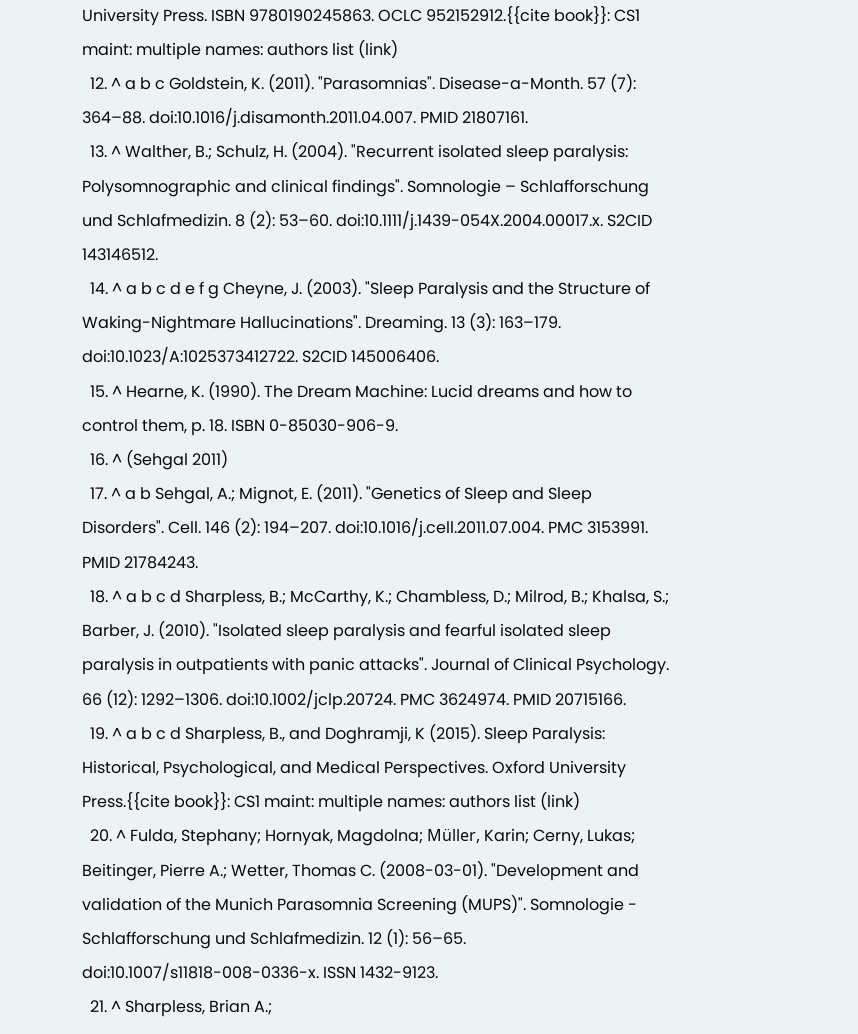University Press. ISBN 9780190245863. OCLC 952152912.{{cite book}}: CS1 maint: multiple names: authors list (link)
  12. ^ a b c Goldstein, K. (2011). "Parasomnias". Disease-a-Month. 57 (7): 364–88. doi:10.1016/j.disamonth.2011.04.007. PMID 21807161.
  13. ^ Walther, B.; Schulz, H. (2004). "Recurrent isolated sleep paralysis: Polysomnographic and clinical findings". Somnologie – Schlafforschung und Schlafmedizin. 8 (2): 53–60. doi:10.1111/j.1439-054X.2004.00017.x. S2CID 143146512.
  14. ^ a b c d e f g Cheyne, J. (2003). "Sleep Paralysis and the Structure of Waking-Nightmare Hallucinations". Dreaming. 13 (3): 163–179. doi:10.1023/A:1025373412722. S2CID 145006406.
  15. ^ Hearne, K. (1990). The Dream Machine: Lucid dreams and how to control them, p. 18. ISBN 0-85030-906-9.
  16. ^ (Sehgal 2011)
  17. ^ a b Sehgal, A.; Mignot, E. (2011). "Genetics of Sleep and Sleep Disorders". Cell. 146 (2): 194–207. doi:10.1016/j.cell.2011.07.004. PMC 3153991. PMID 21784243.
  18. ^ a b c d Sharpless, B.; McCarthy, K.; Chambless, D.; Milrod, B.; Khalsa, S.; Barber, J. (2010). "Isolated sleep paralysis and fearful isolated sleep paralysis in outpatients with panic attacks". Journal of Clinical Psychology. 66 (12): 1292–1306. doi:10.1002/jclp.20724. PMC 3624974. PMID 20715166.
  19. ^ a b c d Sharpless, B., and Doghramji, K (2015). Sleep Paralysis: Historical, Psychological, and Medical Perspectives. Oxford University Press.{{cite book}}: CS1 maint: multiple names: authors list (link)
  20. ^ Fulda, Stephany; Hornyak, Magdolna; Müller, Karin; Cerny, Lukas; Beitinger, Pierre A.; Wetter, Thomas C. (2008-03-01). "Development and validation of the Munich Parasomnia Screening (MUPS)". Somnologie - Schlafforschung und Schlafmedizin. 12 (1): 56–65. doi:10.1007/s11818-008-0336-x. ISSN 1432-9123.
  21. ^ Sharpless, Brian A.;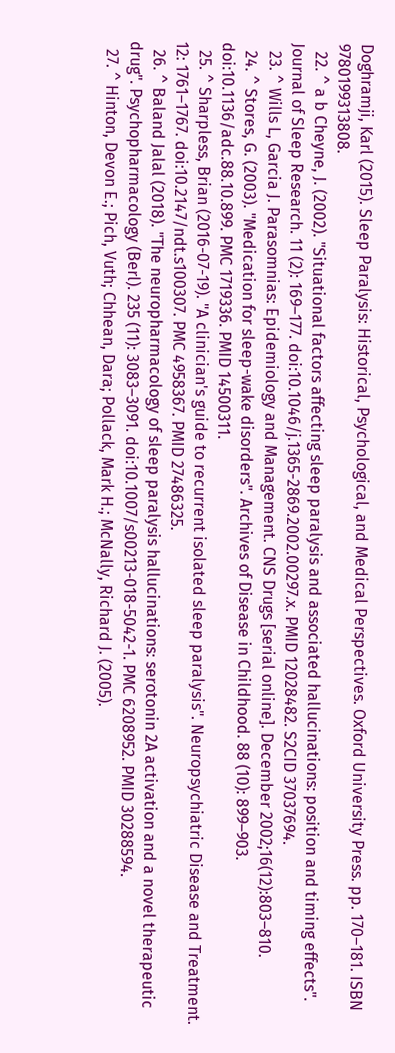Doghramji, Karl (2015). Sleep Paralysis: Historical, Psychological, and Medical Perspectives. Oxford University Press. pp. 170–181. ISBN 9780199313808.
  22. ^ a b Cheyne, J. (2002). "Situational factors affecting sleep paralysis and associated hallucinations: position and timing effects". Journal of Sleep Research. 11 (2): 169–177. doi:10.1046/j.1365-2869.2002.00297.x. PMID 12028482. S2CID 37037694.
  23. ^ Wills L, Garcia J. Parasomnias: Epidemiology and Management. CNS Drugs [serial online]. December 2002;16(12):803–810.
  24. ^ Stores, G. (2003). "Medication for sleep-wake disorders". Archives of Disease in Childhood. 88 (10): 899–903. doi:10.1136/adc.88.10.899. PMC 1719336. PMID 14500311.
  25. ^ Sharpless, Brian (2016-07-19). "A clinician's guide to recurrent isolated sleep paralysis". Neuropsychiatric Disease and Treatment. 12: 1761–1767. doi:10.2147/ndt.s100307. PMC 4958367. PMID 27486325.
  26. ^ Baland Jalal (2018). "The neuropharmacology of sleep paralysis hallucinations: serotonin 2A activation and a novel therapeutic drug". Psychopharmacology (Berl). 235 (11): 3083–3091. doi:10.1007/s00213-018-5042-1. PMC 6208952. PMID 30288594.
  27. ^ Hinton, Devon E.; Pich, Vuth; Chhean, Dara; Pollack, Mark H.; McNally, Richard J. (2005).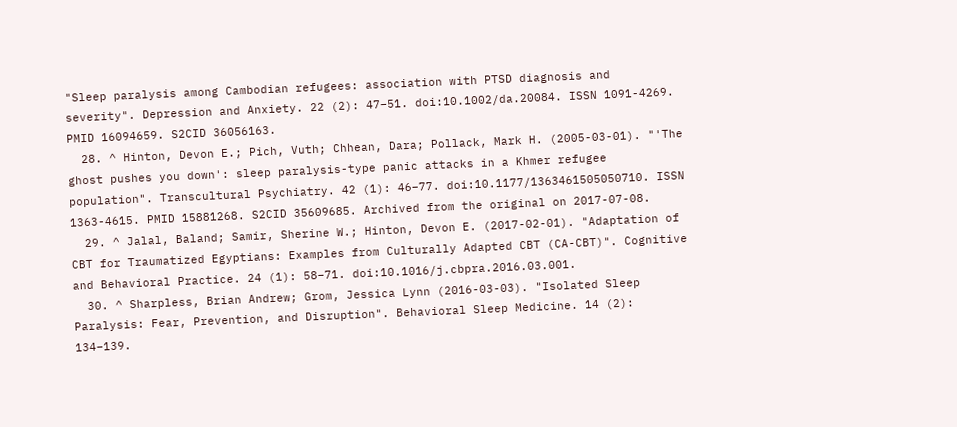"Sleep paralysis among Cambodian refugees: association with PTSD diagnosis and severity". Depression and Anxiety. 22 (2): 47–51. doi:10.1002/da.20084. ISSN 1091-4269. PMID 16094659. S2CID 36056163.
  28. ^ Hinton, Devon E.; Pich, Vuth; Chhean, Dara; Pollack, Mark H. (2005-03-01). "'The ghost pushes you down': sleep paralysis-type panic attacks in a Khmer refugee population". Transcultural Psychiatry. 42 (1): 46–77. doi:10.1177/1363461505050710. ISSN 1363-4615. PMID 15881268. S2CID 35609685. Archived from the original on 2017-07-08.
  29. ^ Jalal, Baland; Samir, Sherine W.; Hinton, Devon E. (2017-02-01). "Adaptation of CBT for Traumatized Egyptians: Examples from Culturally Adapted CBT (CA-CBT)". Cognitive and Behavioral Practice. 24 (1): 58–71. doi:10.1016/j.cbpra.2016.03.001.
  30. ^ Sharpless, Brian Andrew; Grom, Jessica Lynn (2016-03-03). "Isolated Sleep Paralysis: Fear, Prevention, and Disruption". Behavioral Sleep Medicine. 14 (2): 134–139.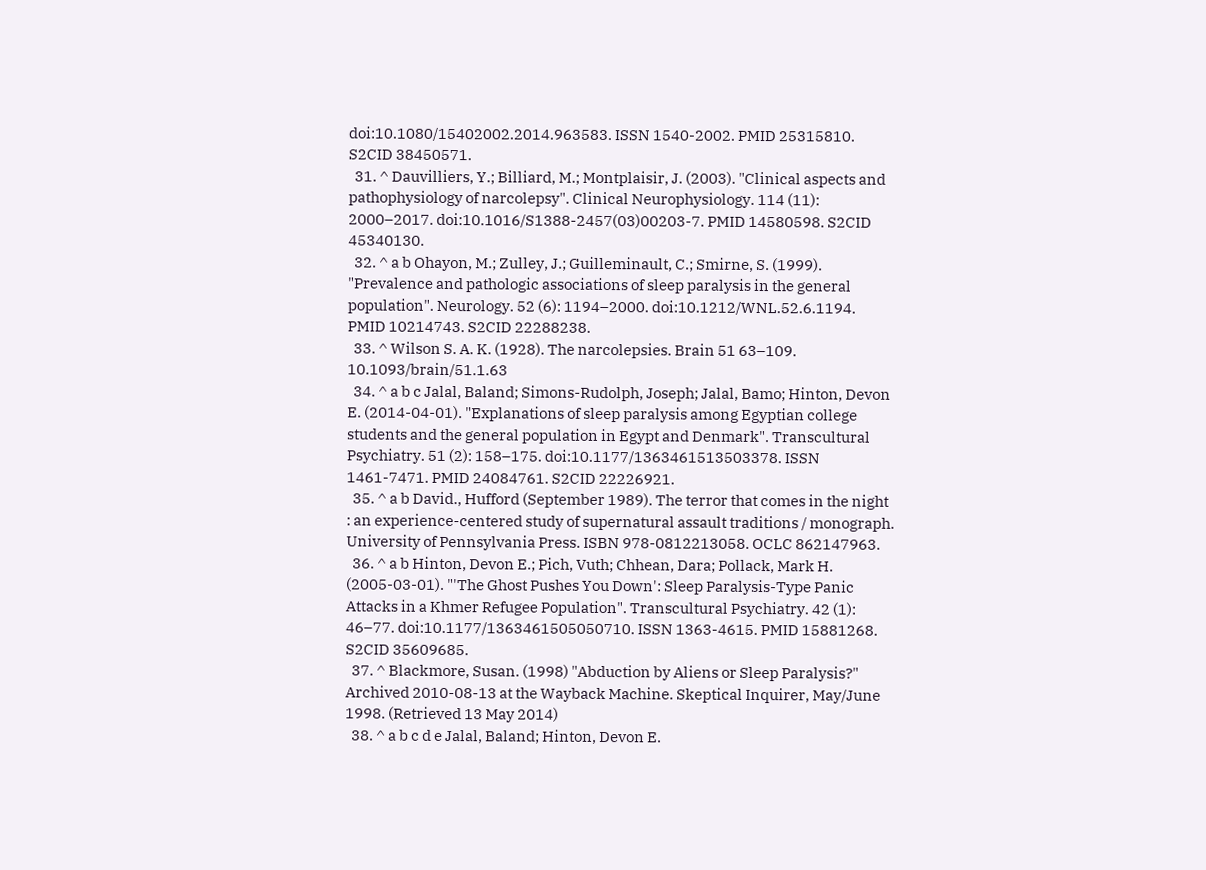doi:10.1080/15402002.2014.963583. ISSN 1540-2002. PMID 25315810. S2CID 38450571.
  31. ^ Dauvilliers, Y.; Billiard, M.; Montplaisir, J. (2003). "Clinical aspects and pathophysiology of narcolepsy". Clinical Neurophysiology. 114 (11): 2000–2017. doi:10.1016/S1388-2457(03)00203-7. PMID 14580598. S2CID 45340130.
  32. ^ a b Ohayon, M.; Zulley, J.; Guilleminault, C.; Smirne, S. (1999). "Prevalence and pathologic associations of sleep paralysis in the general population". Neurology. 52 (6): 1194–2000. doi:10.1212/WNL.52.6.1194. PMID 10214743. S2CID 22288238.
  33. ^ Wilson S. A. K. (1928). The narcolepsies. Brain 51 63–109. 10.1093/brain/51.1.63
  34. ^ a b c Jalal, Baland; Simons-Rudolph, Joseph; Jalal, Bamo; Hinton, Devon E. (2014-04-01). "Explanations of sleep paralysis among Egyptian college students and the general population in Egypt and Denmark". Transcultural Psychiatry. 51 (2): 158–175. doi:10.1177/1363461513503378. ISSN 1461-7471. PMID 24084761. S2CID 22226921.
  35. ^ a b David., Hufford (September 1989). The terror that comes in the night : an experience-centered study of supernatural assault traditions / monograph. University of Pennsylvania Press. ISBN 978-0812213058. OCLC 862147963.
  36. ^ a b Hinton, Devon E.; Pich, Vuth; Chhean, Dara; Pollack, Mark H. (2005-03-01). "'The Ghost Pushes You Down': Sleep Paralysis-Type Panic Attacks in a Khmer Refugee Population". Transcultural Psychiatry. 42 (1): 46–77. doi:10.1177/1363461505050710. ISSN 1363-4615. PMID 15881268. S2CID 35609685.
  37. ^ Blackmore, Susan. (1998) "Abduction by Aliens or Sleep Paralysis?" Archived 2010-08-13 at the Wayback Machine. Skeptical Inquirer, May/June 1998. (Retrieved 13 May 2014)
  38. ^ a b c d e Jalal, Baland; Hinton, Devon E.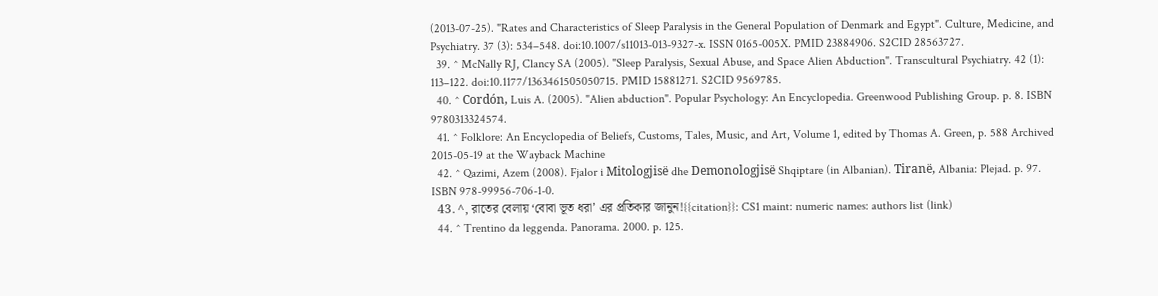(2013-07-25). "Rates and Characteristics of Sleep Paralysis in the General Population of Denmark and Egypt". Culture, Medicine, and Psychiatry. 37 (3): 534–548. doi:10.1007/s11013-013-9327-x. ISSN 0165-005X. PMID 23884906. S2CID 28563727.
  39. ^ McNally RJ, Clancy SA (2005). "Sleep Paralysis, Sexual Abuse, and Space Alien Abduction". Transcultural Psychiatry. 42 (1): 113–122. doi:10.1177/1363461505050715. PMID 15881271. S2CID 9569785.
  40. ^ Cordón, Luis A. (2005). "Alien abduction". Popular Psychology: An Encyclopedia. Greenwood Publishing Group. p. 8. ISBN 9780313324574.
  41. ^ Folklore: An Encyclopedia of Beliefs, Customs, Tales, Music, and Art, Volume 1, edited by Thomas A. Green, p. 588 Archived 2015-05-19 at the Wayback Machine
  42. ^ Qazimi, Azem (2008). Fjalor i Mitologjisë dhe Demonologjisë Shqiptare (in Albanian). Tiranë, Albania: Plejad. p. 97. ISBN 978-99956-706-1-0.
  43. ^, রাতের বেলায় ‘বোবা ভূত ধরা’ এর প্রতিকার জানুন!{{citation}}: CS1 maint: numeric names: authors list (link)
  44. ^ Trentino da leggenda. Panorama. 2000. p. 125.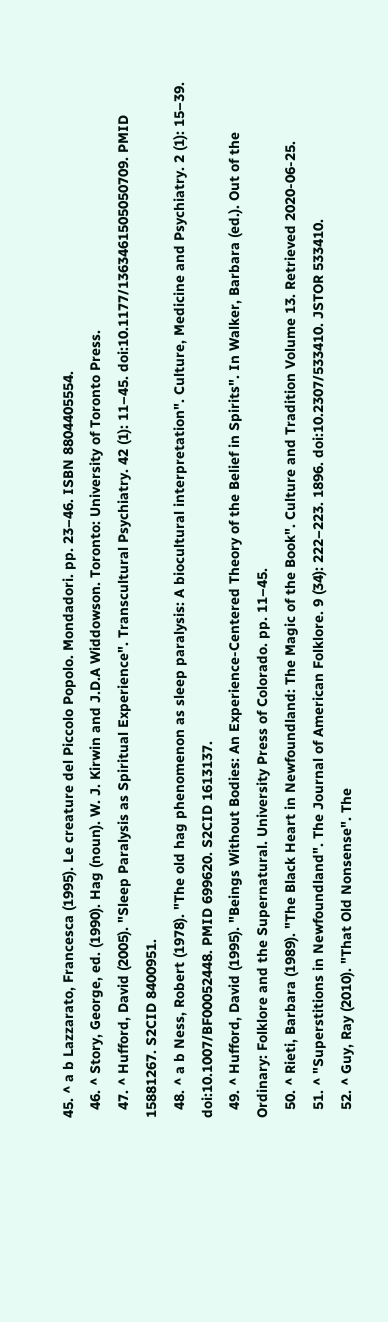45. ^ a b Lazzarato, Francesca (1995). Le creature del Piccolo Popolo. Mondadori. pp. 23–46. ISBN 8804405554.
  46. ^ Story, George, ed. (1990). Hag (noun). W. J. Kirwin and J.D.A Widdowson. Toronto: University of Toronto Press.
  47. ^ Hufford, David (2005). "Sleep Paralysis as Spiritual Experience". Transcultural Psychiatry. 42 (1): 11–45. doi:10.1177/1363461505050709. PMID 15881267. S2CID 8400951.
  48. ^ a b Ness, Robert (1978). "The old hag phenomenon as sleep paralysis: A biocultural interpretation". Culture, Medicine and Psychiatry. 2 (1): 15–39. doi:10.1007/BF00052448. PMID 699620. S2CID 1613137.
  49. ^ Hufford, David (1995). "Beings Without Bodies: An Experience-Centered Theory of the Belief in Spirits". In Walker, Barbara (ed.). Out of the Ordinary: Folklore and the Supernatural. University Press of Colorado. pp. 11–45.
  50. ^ Rieti, Barbara (1989). "The Black Heart in Newfoundland: The Magic of the Book". Culture and Tradition Volume 13. Retrieved 2020-06-25.
  51. ^ "Superstitions in Newfoundland". The Journal of American Folklore. 9 (34): 222–223. 1896. doi:10.2307/533410. JSTOR 533410.
  52. ^ Guy, Ray (2010). "That Old Nonsense". The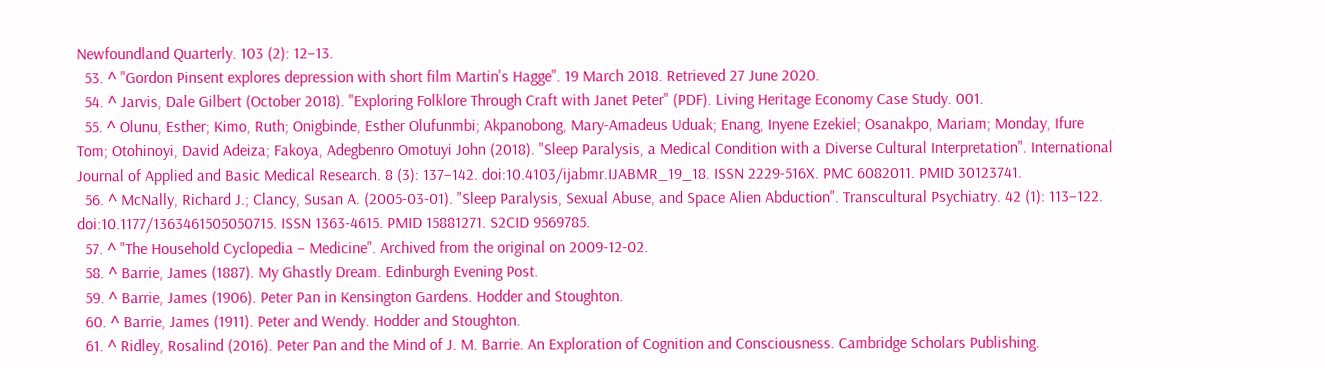Newfoundland Quarterly. 103 (2): 12–13.
  53. ^ "Gordon Pinsent explores depression with short film Martin's Hagge". 19 March 2018. Retrieved 27 June 2020.
  54. ^ Jarvis, Dale Gilbert (October 2018). "Exploring Folklore Through Craft with Janet Peter" (PDF). Living Heritage Economy Case Study. 001.
  55. ^ Olunu, Esther; Kimo, Ruth; Onigbinde, Esther Olufunmbi; Akpanobong, Mary-Amadeus Uduak; Enang, Inyene Ezekiel; Osanakpo, Mariam; Monday, Ifure Tom; Otohinoyi, David Adeiza; Fakoya, Adegbenro Omotuyi John (2018). "Sleep Paralysis, a Medical Condition with a Diverse Cultural Interpretation". International Journal of Applied and Basic Medical Research. 8 (3): 137–142. doi:10.4103/ijabmr.IJABMR_19_18. ISSN 2229-516X. PMC 6082011. PMID 30123741.
  56. ^ McNally, Richard J.; Clancy, Susan A. (2005-03-01). "Sleep Paralysis, Sexual Abuse, and Space Alien Abduction". Transcultural Psychiatry. 42 (1): 113–122. doi:10.1177/1363461505050715. ISSN 1363-4615. PMID 15881271. S2CID 9569785.
  57. ^ "The Household Cyclopedia – Medicine". Archived from the original on 2009-12-02.
  58. ^ Barrie, James (1887). My Ghastly Dream. Edinburgh Evening Post.
  59. ^ Barrie, James (1906). Peter Pan in Kensington Gardens. Hodder and Stoughton.
  60. ^ Barrie, James (1911). Peter and Wendy. Hodder and Stoughton.
  61. ^ Ridley, Rosalind (2016). Peter Pan and the Mind of J. M. Barrie. An Exploration of Cognition and Consciousness. Cambridge Scholars Publishing.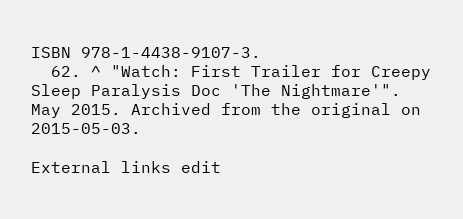ISBN 978-1-4438-9107-3.
  62. ^ "Watch: First Trailer for Creepy Sleep Paralysis Doc 'The Nightmare'". May 2015. Archived from the original on 2015-05-03.

External links edit